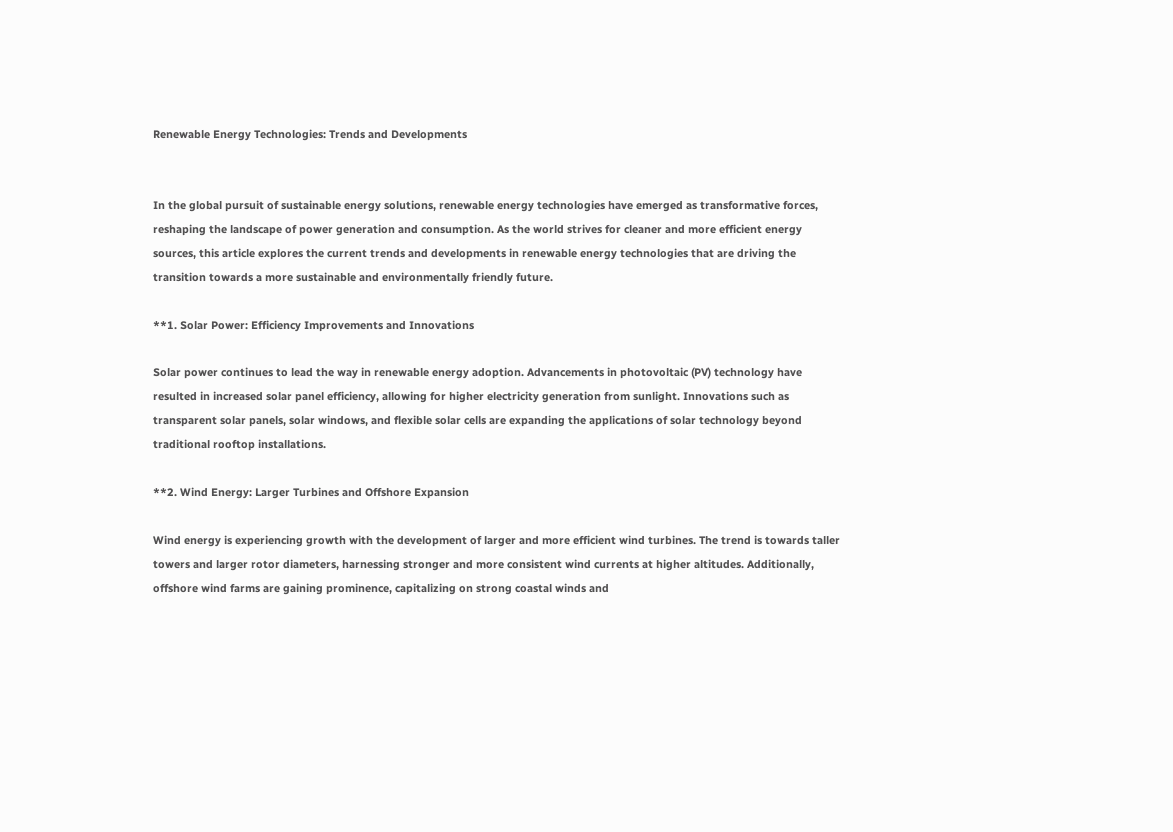Renewable Energy Technologies: Trends and Developments


In the global pursuit of sustainable energy solutions, renewable energy technologies have emerged as transformative forces, reshaping the landscape of power generation and consumption. As the world strives for cleaner and more efficient energy sources, this article explores the current trends and developments in renewable energy technologies that are driving the transition towards a more sustainable and environmentally friendly future.

**1. Solar Power: Efficiency Improvements and Innovations

Solar power continues to lead the way in renewable energy adoption. Advancements in photovoltaic (PV) technology have resulted in increased solar panel efficiency, allowing for higher electricity generation from sunlight. Innovations such as transparent solar panels, solar windows, and flexible solar cells are expanding the applications of solar technology beyond traditional rooftop installations.

**2. Wind Energy: Larger Turbines and Offshore Expansion

Wind energy is experiencing growth with the development of larger and more efficient wind turbines. The trend is towards taller towers and larger rotor diameters, harnessing stronger and more consistent wind currents at higher altitudes. Additionally, offshore wind farms are gaining prominence, capitalizing on strong coastal winds and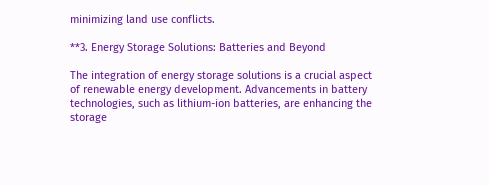minimizing land use conflicts.

**3. Energy Storage Solutions: Batteries and Beyond

The integration of energy storage solutions is a crucial aspect of renewable energy development. Advancements in battery technologies, such as lithium-ion batteries, are enhancing the storage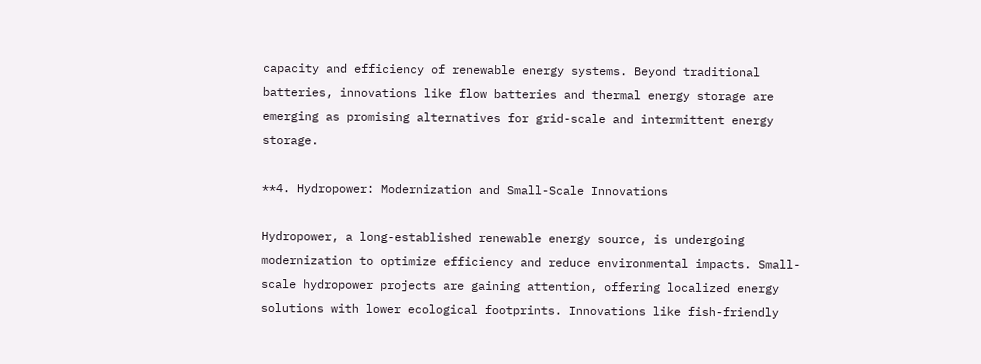capacity and efficiency of renewable energy systems. Beyond traditional batteries, innovations like flow batteries and thermal energy storage are emerging as promising alternatives for grid-scale and intermittent energy storage.

**4. Hydropower: Modernization and Small-Scale Innovations

Hydropower, a long-established renewable energy source, is undergoing modernization to optimize efficiency and reduce environmental impacts. Small-scale hydropower projects are gaining attention, offering localized energy solutions with lower ecological footprints. Innovations like fish-friendly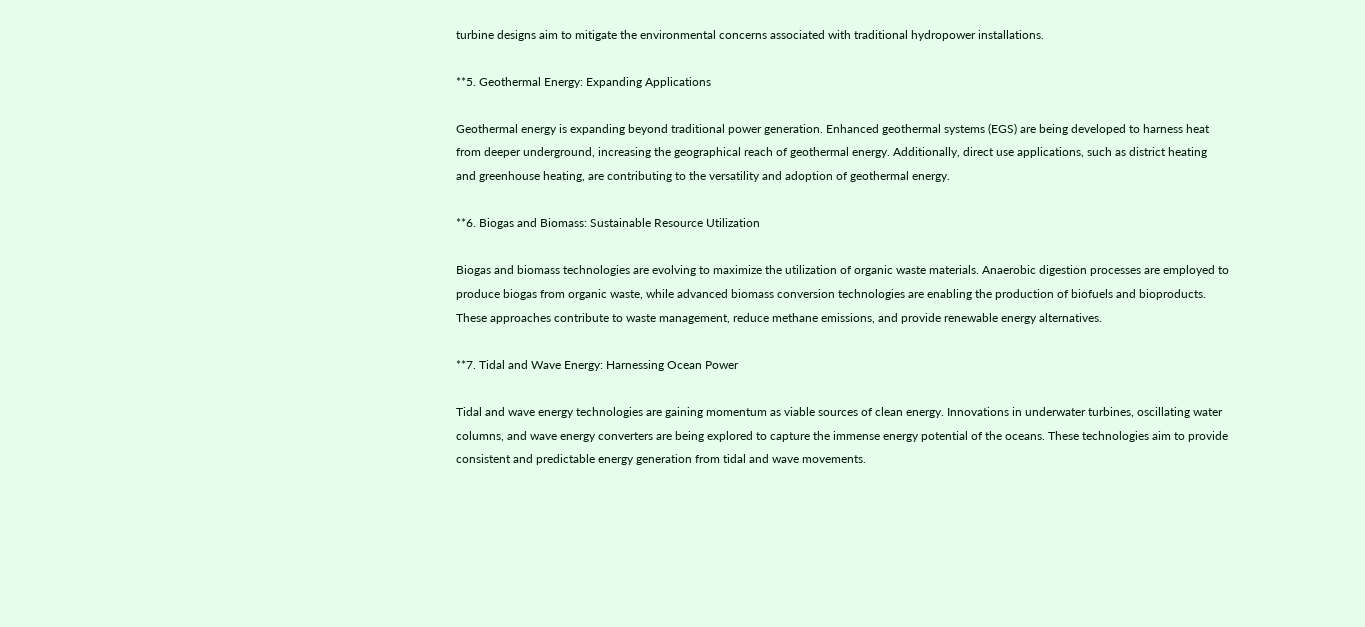turbine designs aim to mitigate the environmental concerns associated with traditional hydropower installations.

**5. Geothermal Energy: Expanding Applications

Geothermal energy is expanding beyond traditional power generation. Enhanced geothermal systems (EGS) are being developed to harness heat from deeper underground, increasing the geographical reach of geothermal energy. Additionally, direct use applications, such as district heating and greenhouse heating, are contributing to the versatility and adoption of geothermal energy.

**6. Biogas and Biomass: Sustainable Resource Utilization

Biogas and biomass technologies are evolving to maximize the utilization of organic waste materials. Anaerobic digestion processes are employed to produce biogas from organic waste, while advanced biomass conversion technologies are enabling the production of biofuels and bioproducts. These approaches contribute to waste management, reduce methane emissions, and provide renewable energy alternatives.

**7. Tidal and Wave Energy: Harnessing Ocean Power

Tidal and wave energy technologies are gaining momentum as viable sources of clean energy. Innovations in underwater turbines, oscillating water columns, and wave energy converters are being explored to capture the immense energy potential of the oceans. These technologies aim to provide consistent and predictable energy generation from tidal and wave movements.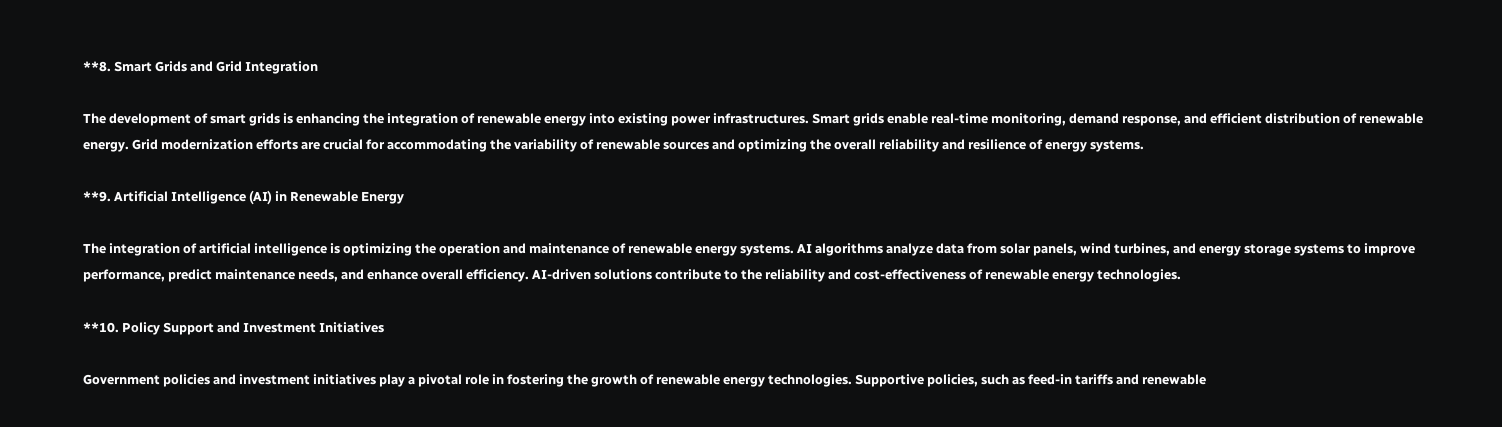**8. Smart Grids and Grid Integration

The development of smart grids is enhancing the integration of renewable energy into existing power infrastructures. Smart grids enable real-time monitoring, demand response, and efficient distribution of renewable energy. Grid modernization efforts are crucial for accommodating the variability of renewable sources and optimizing the overall reliability and resilience of energy systems.

**9. Artificial Intelligence (AI) in Renewable Energy

The integration of artificial intelligence is optimizing the operation and maintenance of renewable energy systems. AI algorithms analyze data from solar panels, wind turbines, and energy storage systems to improve performance, predict maintenance needs, and enhance overall efficiency. AI-driven solutions contribute to the reliability and cost-effectiveness of renewable energy technologies.

**10. Policy Support and Investment Initiatives

Government policies and investment initiatives play a pivotal role in fostering the growth of renewable energy technologies. Supportive policies, such as feed-in tariffs and renewable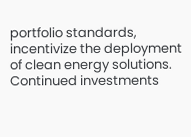portfolio standards, incentivize the deployment of clean energy solutions. Continued investments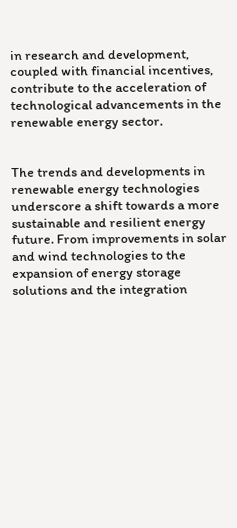in research and development, coupled with financial incentives, contribute to the acceleration of technological advancements in the renewable energy sector.


The trends and developments in renewable energy technologies underscore a shift towards a more sustainable and resilient energy future. From improvements in solar and wind technologies to the expansion of energy storage solutions and the integration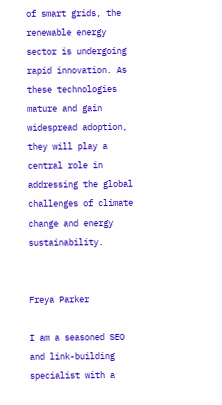of smart grids, the renewable energy sector is undergoing rapid innovation. As these technologies mature and gain widespread adoption, they will play a central role in addressing the global challenges of climate change and energy sustainability.


Freya Parker

I am a seasoned SEO and link-building specialist with a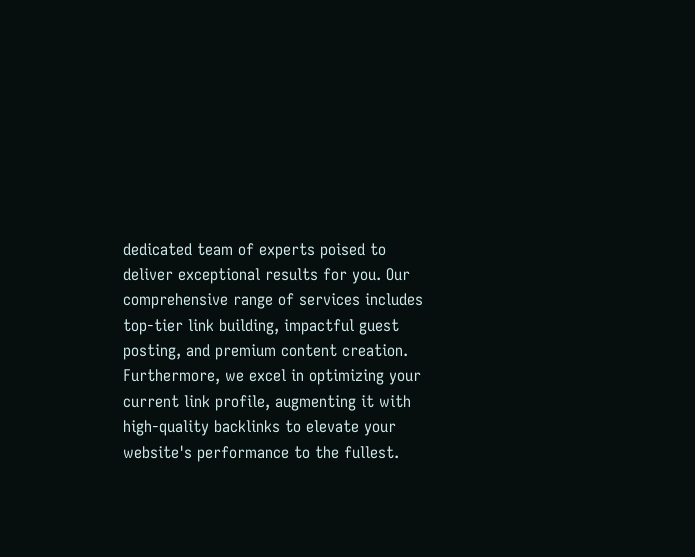dedicated team of experts poised to deliver exceptional results for you. Our comprehensive range of services includes top-tier link building, impactful guest posting, and premium content creation. Furthermore, we excel in optimizing your current link profile, augmenting it with high-quality backlinks to elevate your website's performance to the fullest.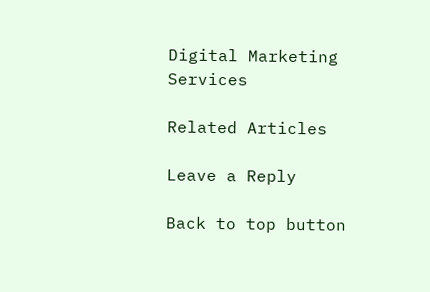Digital Marketing Services

Related Articles

Leave a Reply

Back to top button